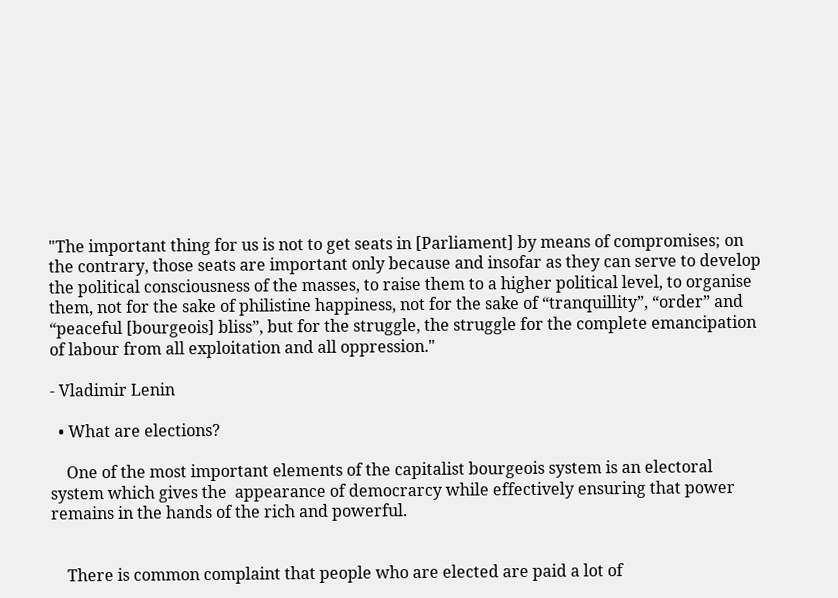"The important thing for us is not to get seats in [Parliament] by means of compromises; on the contrary, those seats are important only because and insofar as they can serve to develop the political consciousness of the masses, to raise them to a higher political level, to organise them, not for the sake of philistine happiness, not for the sake of “tranquillity”, “order” and “peaceful [bourgeois] bliss”, but for the struggle, the struggle for the complete emancipation of labour from all exploitation and all oppression."

- Vladimir Lenin

  • What are elections?

    One of the most important elements of the capitalist bourgeois system is an electoral system which gives the  appearance of democrarcy while effectively ensuring that power remains in the hands of the rich and powerful.


    There is common complaint that people who are elected are paid a lot of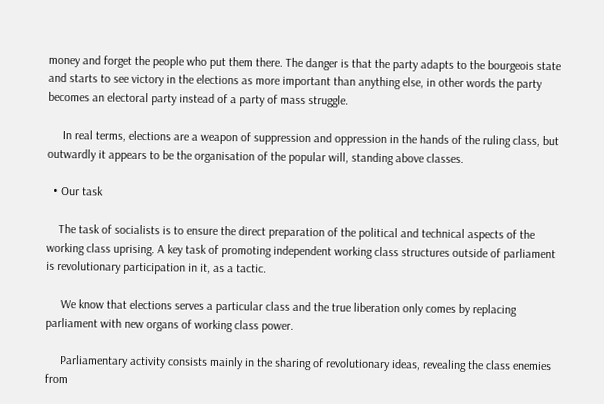money and forget the people who put them there. The danger is that the party adapts to the bourgeois state and starts to see victory in the elections as more important than anything else, in other words the party becomes an electoral party instead of a party of mass struggle.

     In real terms, elections are a weapon of suppression and oppression in the hands of the ruling class, but outwardly it appears to be the organisation of the popular will, standing above classes.

  • Our task

    The task of socialists is to ensure the direct preparation of the political and technical aspects of the working class uprising. A key task of promoting independent working class structures outside of parliament is revolutionary participation in it, as a tactic.

     We know that elections serves a particular class and the true liberation only comes by replacing parliament with new organs of working class power.

     Parliamentary activity consists mainly in the sharing of revolutionary ideas, revealing the class enemies from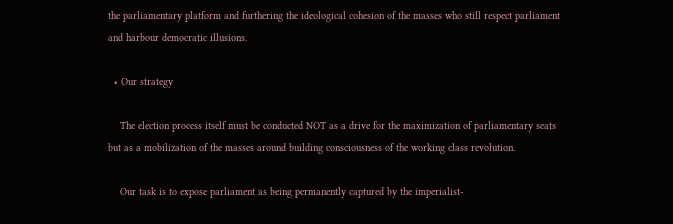the parliamentary platform and furthering the ideological cohesion of the masses who still respect parliament and harbour democratic illusions.

  • Our strategy

    The election process itself must be conducted NOT as a drive for the maximization of parliamentary seats but as a mobilization of the masses around building consciousness of the working class revolution.

    Our task is to expose parliament as being permanently captured by the imperialist-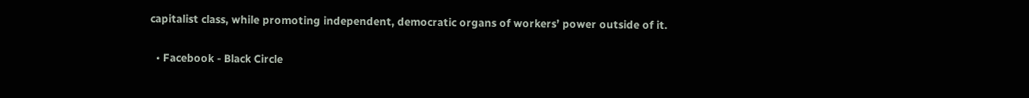capitalist class, while promoting independent, democratic organs of workers’ power outside of it.

  • Facebook - Black Circle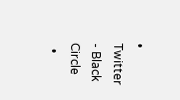• Twitter - Black Circle
  •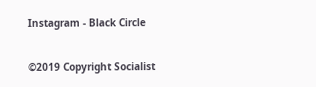Instagram - Black Circle

©2019 Copyright Socialist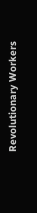Revolutionary Workers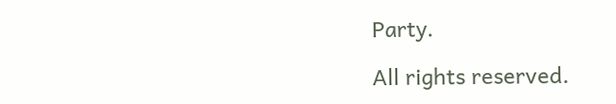Party.

All rights reserved.